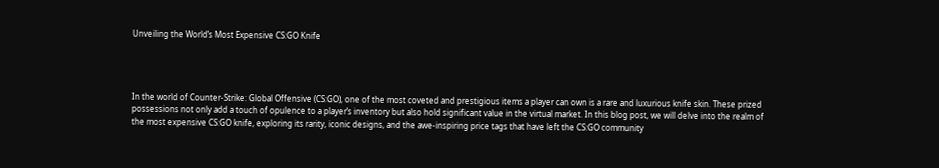Unveiling the World’s Most Expensive CS:GO Knife




In the world of Counter-Strike: Global Offensive (CS:GO), one of the most coveted and prestigious items a player can own is a rare and luxurious knife skin. These prized possessions not only add a touch of opulence to a player’s inventory but also hold significant value in the virtual market. In this blog post, we will delve into the realm of the most expensive CS:GO knife, exploring its rarity, iconic designs, and the awe-inspiring price tags that have left the CS:GO community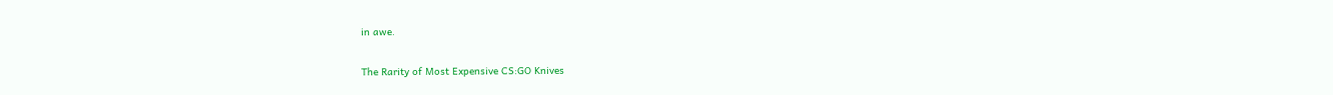in awe.

The Rarity of Most Expensive CS:GO Knives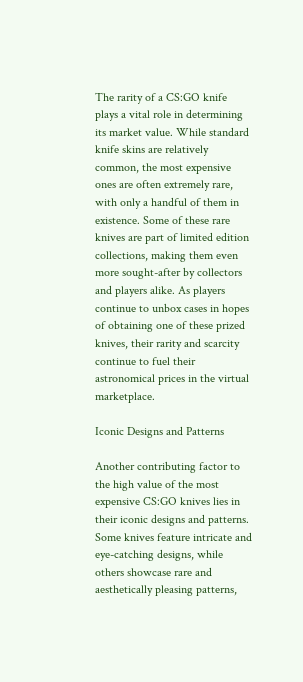The rarity of a CS:GO knife plays a vital role in determining its market value. While standard knife skins are relatively common, the most expensive ones are often extremely rare, with only a handful of them in existence. Some of these rare knives are part of limited edition collections, making them even more sought-after by collectors and players alike. As players continue to unbox cases in hopes of obtaining one of these prized knives, their rarity and scarcity continue to fuel their astronomical prices in the virtual marketplace.

Iconic Designs and Patterns

Another contributing factor to the high value of the most expensive CS:GO knives lies in their iconic designs and patterns. Some knives feature intricate and eye-catching designs, while others showcase rare and aesthetically pleasing patterns,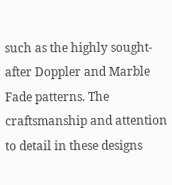such as the highly sought-after Doppler and Marble Fade patterns. The craftsmanship and attention to detail in these designs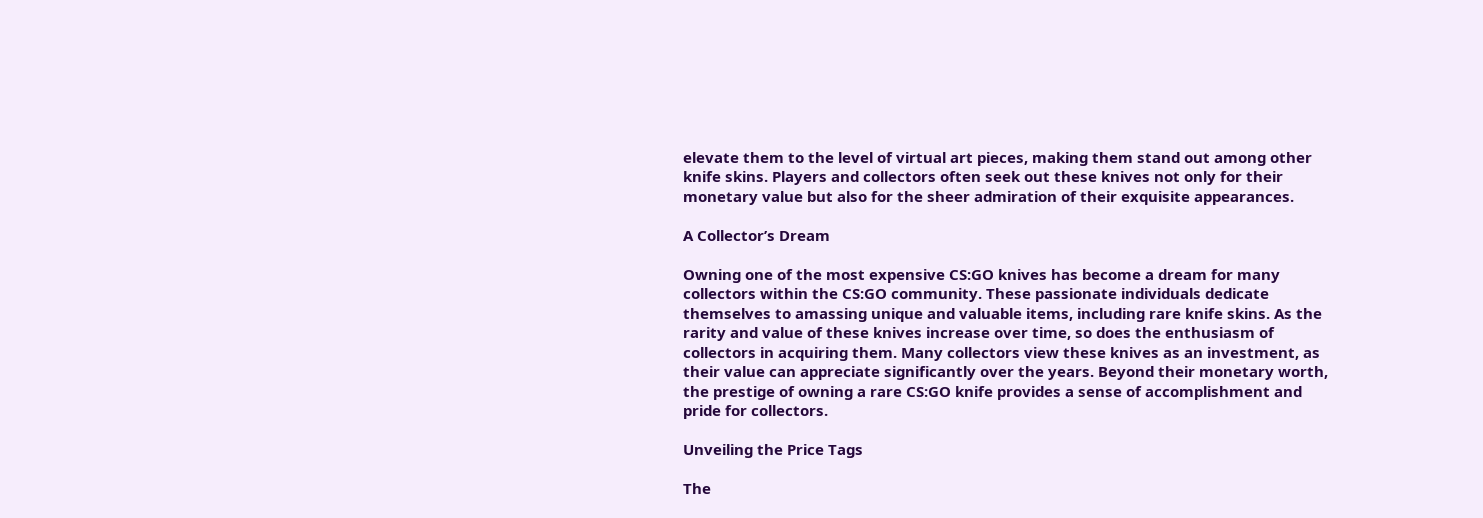elevate them to the level of virtual art pieces, making them stand out among other knife skins. Players and collectors often seek out these knives not only for their monetary value but also for the sheer admiration of their exquisite appearances.

A Collector’s Dream

Owning one of the most expensive CS:GO knives has become a dream for many collectors within the CS:GO community. These passionate individuals dedicate themselves to amassing unique and valuable items, including rare knife skins. As the rarity and value of these knives increase over time, so does the enthusiasm of collectors in acquiring them. Many collectors view these knives as an investment, as their value can appreciate significantly over the years. Beyond their monetary worth, the prestige of owning a rare CS:GO knife provides a sense of accomplishment and pride for collectors.

Unveiling the Price Tags

The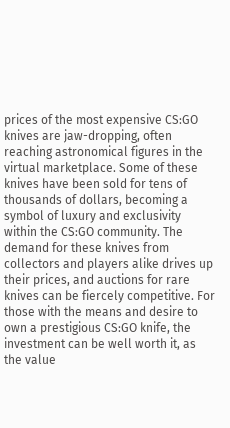prices of the most expensive CS:GO knives are jaw-dropping, often reaching astronomical figures in the virtual marketplace. Some of these knives have been sold for tens of thousands of dollars, becoming a symbol of luxury and exclusivity within the CS:GO community. The demand for these knives from collectors and players alike drives up their prices, and auctions for rare knives can be fiercely competitive. For those with the means and desire to own a prestigious CS:GO knife, the investment can be well worth it, as the value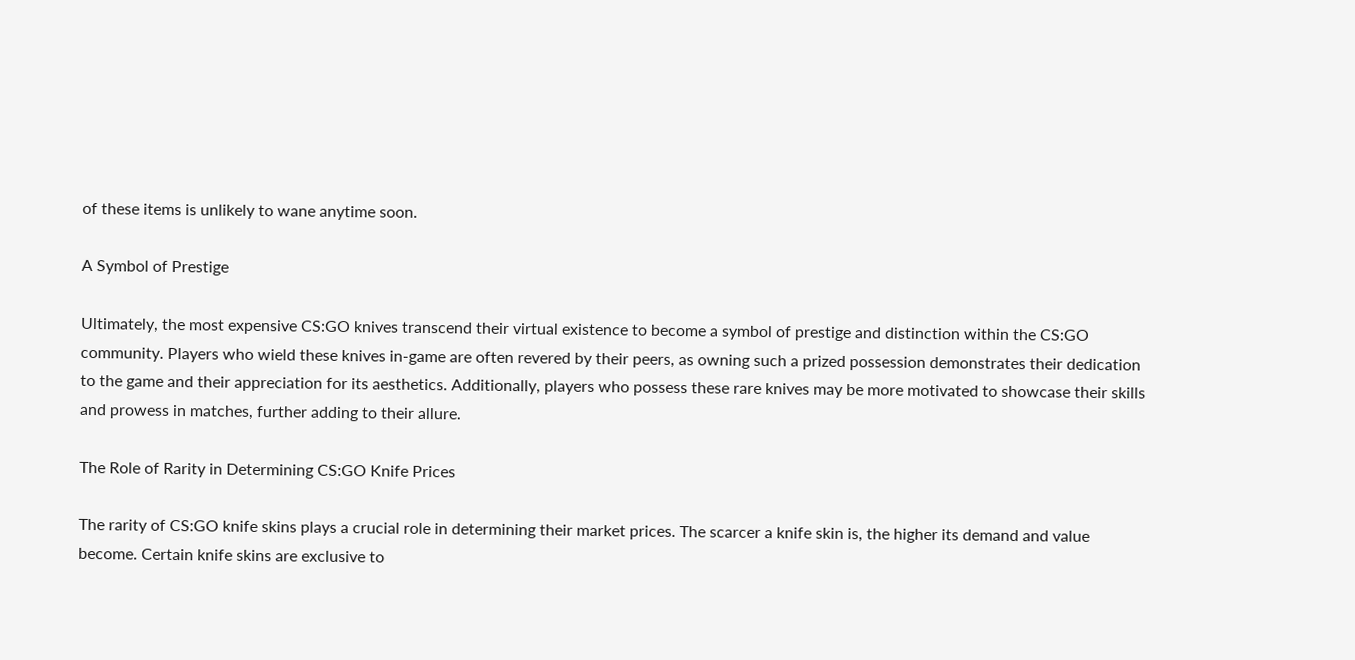of these items is unlikely to wane anytime soon.

A Symbol of Prestige

Ultimately, the most expensive CS:GO knives transcend their virtual existence to become a symbol of prestige and distinction within the CS:GO community. Players who wield these knives in-game are often revered by their peers, as owning such a prized possession demonstrates their dedication to the game and their appreciation for its aesthetics. Additionally, players who possess these rare knives may be more motivated to showcase their skills and prowess in matches, further adding to their allure.

The Role of Rarity in Determining CS:GO Knife Prices

The rarity of CS:GO knife skins plays a crucial role in determining their market prices. The scarcer a knife skin is, the higher its demand and value become. Certain knife skins are exclusive to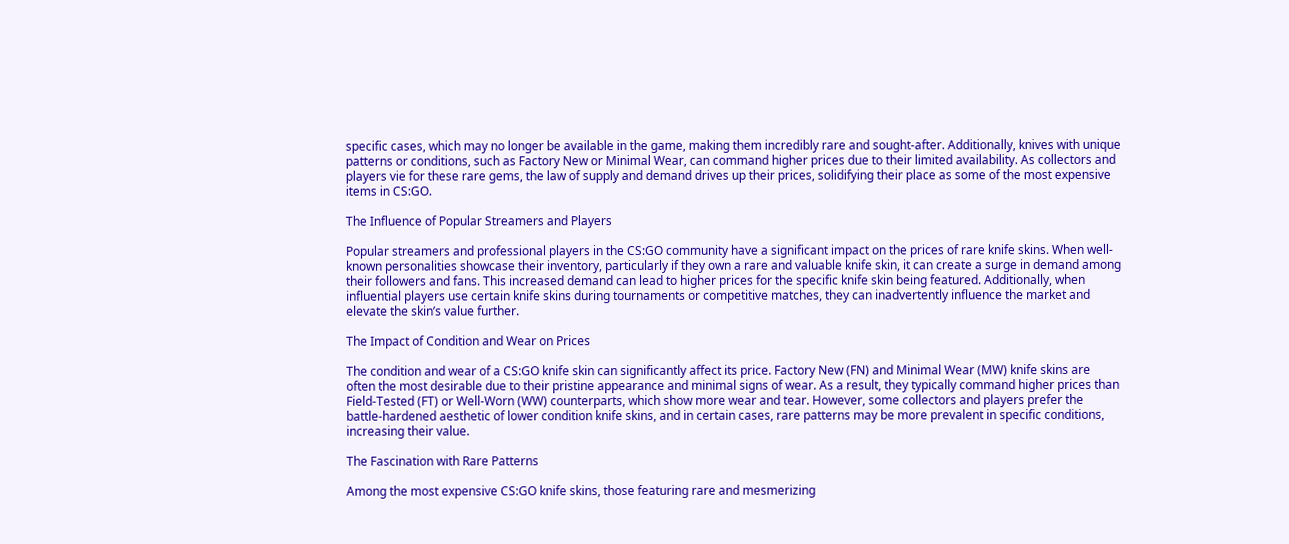specific cases, which may no longer be available in the game, making them incredibly rare and sought-after. Additionally, knives with unique patterns or conditions, such as Factory New or Minimal Wear, can command higher prices due to their limited availability. As collectors and players vie for these rare gems, the law of supply and demand drives up their prices, solidifying their place as some of the most expensive items in CS:GO.

The Influence of Popular Streamers and Players

Popular streamers and professional players in the CS:GO community have a significant impact on the prices of rare knife skins. When well-known personalities showcase their inventory, particularly if they own a rare and valuable knife skin, it can create a surge in demand among their followers and fans. This increased demand can lead to higher prices for the specific knife skin being featured. Additionally, when influential players use certain knife skins during tournaments or competitive matches, they can inadvertently influence the market and elevate the skin’s value further.

The Impact of Condition and Wear on Prices

The condition and wear of a CS:GO knife skin can significantly affect its price. Factory New (FN) and Minimal Wear (MW) knife skins are often the most desirable due to their pristine appearance and minimal signs of wear. As a result, they typically command higher prices than Field-Tested (FT) or Well-Worn (WW) counterparts, which show more wear and tear. However, some collectors and players prefer the battle-hardened aesthetic of lower condition knife skins, and in certain cases, rare patterns may be more prevalent in specific conditions, increasing their value.

The Fascination with Rare Patterns

Among the most expensive CS:GO knife skins, those featuring rare and mesmerizing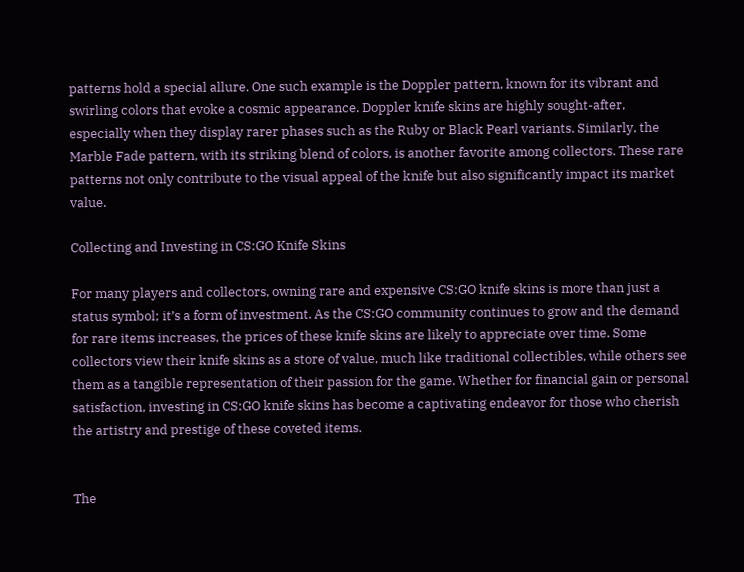patterns hold a special allure. One such example is the Doppler pattern, known for its vibrant and swirling colors that evoke a cosmic appearance. Doppler knife skins are highly sought-after, especially when they display rarer phases such as the Ruby or Black Pearl variants. Similarly, the Marble Fade pattern, with its striking blend of colors, is another favorite among collectors. These rare patterns not only contribute to the visual appeal of the knife but also significantly impact its market value.

Collecting and Investing in CS:GO Knife Skins

For many players and collectors, owning rare and expensive CS:GO knife skins is more than just a status symbol; it’s a form of investment. As the CS:GO community continues to grow and the demand for rare items increases, the prices of these knife skins are likely to appreciate over time. Some collectors view their knife skins as a store of value, much like traditional collectibles, while others see them as a tangible representation of their passion for the game. Whether for financial gain or personal satisfaction, investing in CS:GO knife skins has become a captivating endeavor for those who cherish the artistry and prestige of these coveted items.


The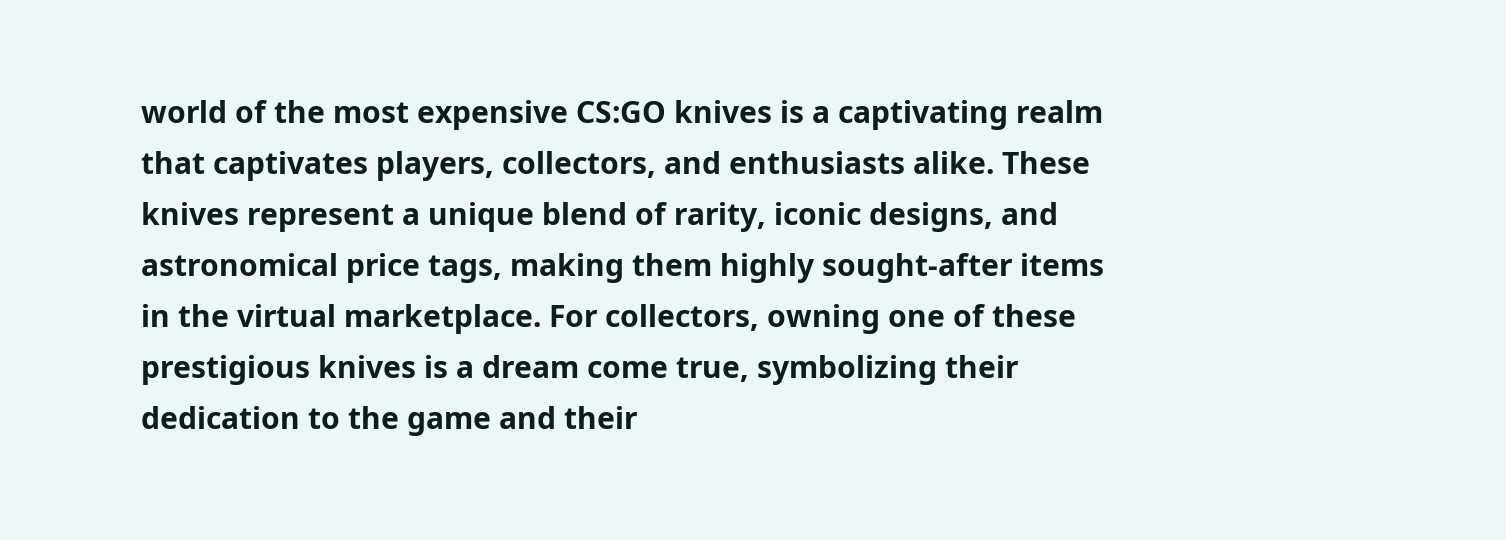world of the most expensive CS:GO knives is a captivating realm that captivates players, collectors, and enthusiasts alike. These knives represent a unique blend of rarity, iconic designs, and astronomical price tags, making them highly sought-after items in the virtual marketplace. For collectors, owning one of these prestigious knives is a dream come true, symbolizing their dedication to the game and their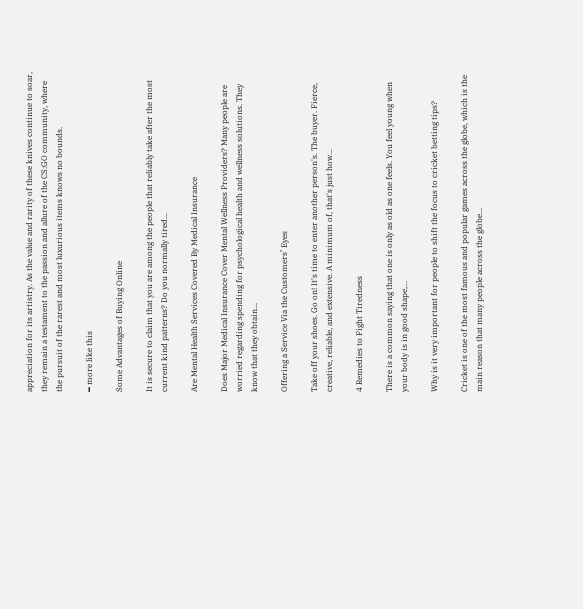appreciation for its artistry. As the value and rarity of these knives continue to soar, they remain a testament to the passion and allure of the CS:GO community, where the pursuit of the rarest and most luxurious items knows no bounds.

━ more like this

Some Advantages of Buying Online

It is secure to claim that you are among the people that reliably take after the most current kind patterns? Do you normally tired...

Are Mental Health Services Covered By Medical Insurance

Does Major Medical Insurance Cover Mental Wellness Providers? Many people are worried regarding spending for psychological health and wellness solutions. They know that they obtain...

Offering a Service Via the Customers’ Eyes

Take off your shoes. Go on! It's time to enter another person's. The buyer. Fierce, creative, reliable, and extensive. A minimum of, that's just how...

4 Remedies to Fight Tiredness

There is a common saying that one is only as old as one feels. You feel young when your body is in good shape,...

Why is it very important for people to shift the focus to cricket betting tips?

Cricket is one of the most famous and popular games across the globe, which is the main reason that many people across the globe...